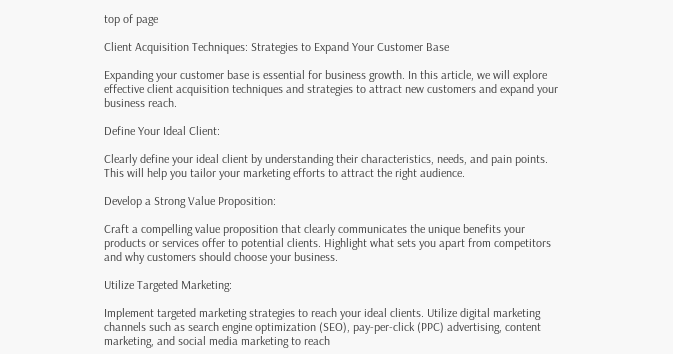top of page

Client Acquisition Techniques: Strategies to Expand Your Customer Base

Expanding your customer base is essential for business growth. In this article, we will explore effective client acquisition techniques and strategies to attract new customers and expand your business reach.

Define Your Ideal Client:

Clearly define your ideal client by understanding their characteristics, needs, and pain points. This will help you tailor your marketing efforts to attract the right audience.

Develop a Strong Value Proposition:

Craft a compelling value proposition that clearly communicates the unique benefits your products or services offer to potential clients. Highlight what sets you apart from competitors and why customers should choose your business.

Utilize Targeted Marketing:

Implement targeted marketing strategies to reach your ideal clients. Utilize digital marketing channels such as search engine optimization (SEO), pay-per-click (PPC) advertising, content marketing, and social media marketing to reach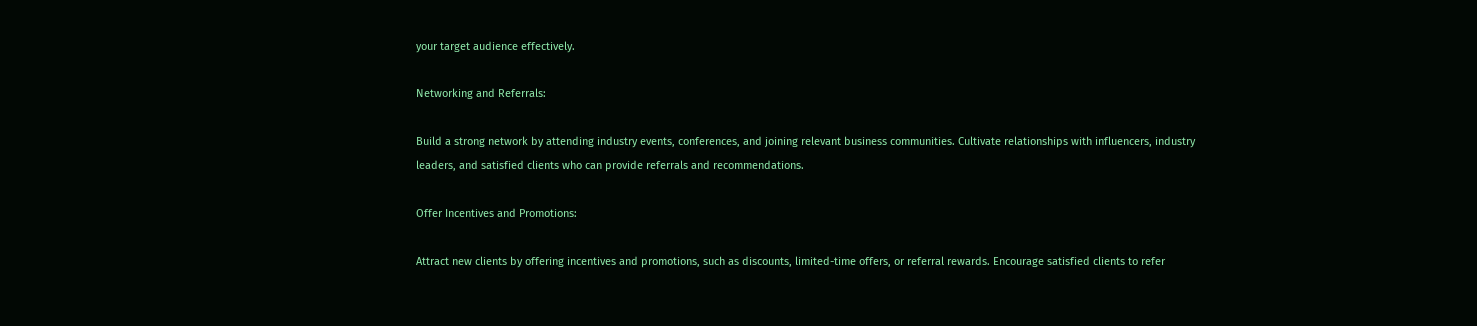your target audience effectively.

Networking and Referrals:

Build a strong network by attending industry events, conferences, and joining relevant business communities. Cultivate relationships with influencers, industry leaders, and satisfied clients who can provide referrals and recommendations.

Offer Incentives and Promotions:

Attract new clients by offering incentives and promotions, such as discounts, limited-time offers, or referral rewards. Encourage satisfied clients to refer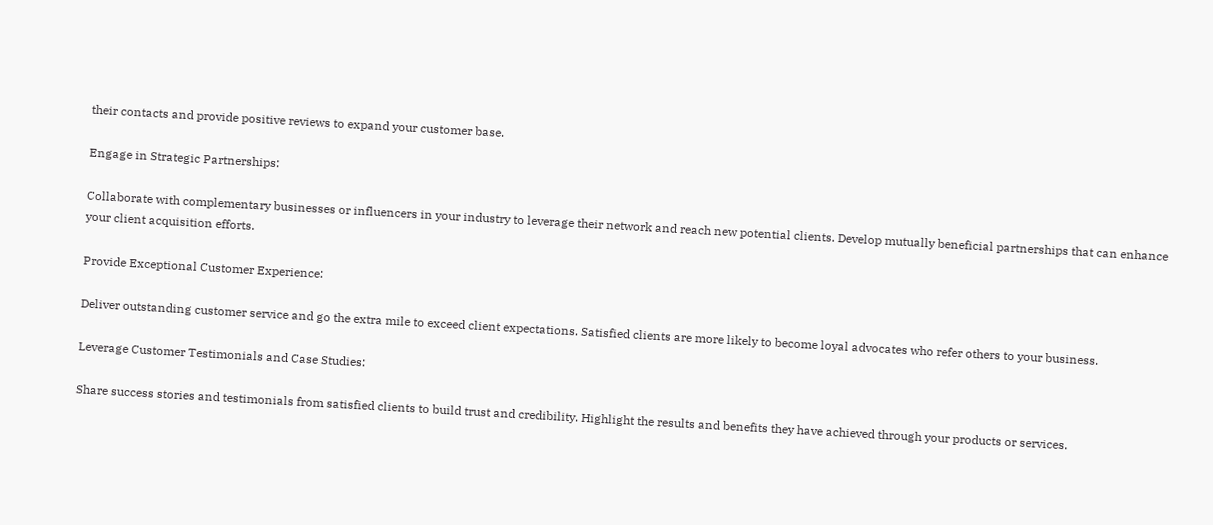their contacts and provide positive reviews to expand your customer base.

Engage in Strategic Partnerships:

Collaborate with complementary businesses or influencers in your industry to leverage their network and reach new potential clients. Develop mutually beneficial partnerships that can enhance your client acquisition efforts.

Provide Exceptional Customer Experience:

Deliver outstanding customer service and go the extra mile to exceed client expectations. Satisfied clients are more likely to become loyal advocates who refer others to your business.

Leverage Customer Testimonials and Case Studies:

Share success stories and testimonials from satisfied clients to build trust and credibility. Highlight the results and benefits they have achieved through your products or services.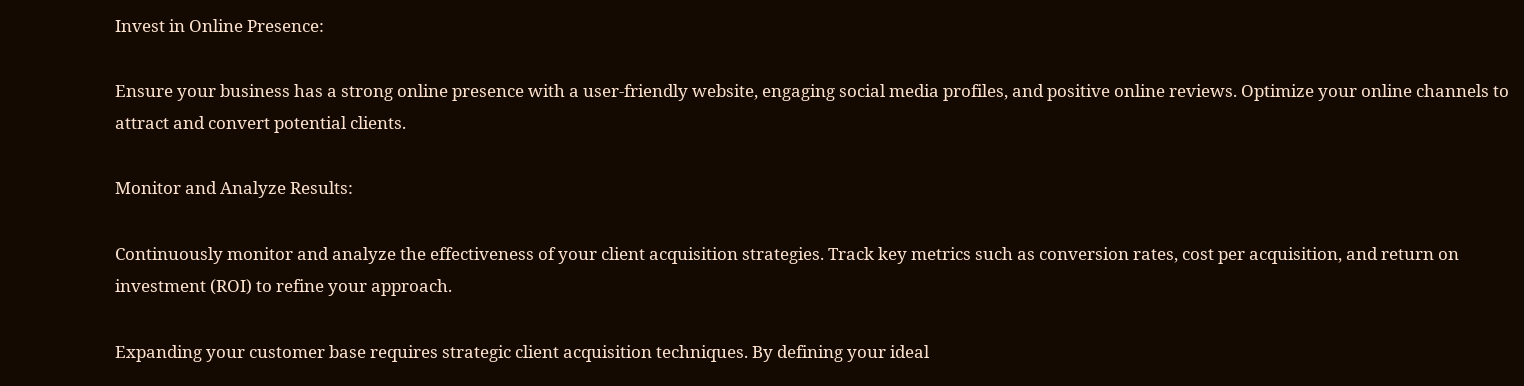Invest in Online Presence:

Ensure your business has a strong online presence with a user-friendly website, engaging social media profiles, and positive online reviews. Optimize your online channels to attract and convert potential clients.

Monitor and Analyze Results:

Continuously monitor and analyze the effectiveness of your client acquisition strategies. Track key metrics such as conversion rates, cost per acquisition, and return on investment (ROI) to refine your approach.

Expanding your customer base requires strategic client acquisition techniques. By defining your ideal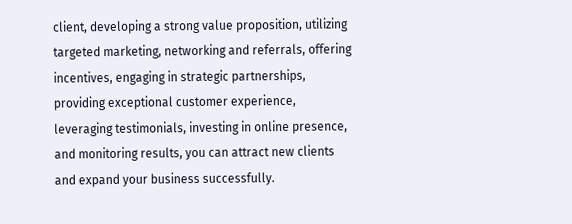client, developing a strong value proposition, utilizing targeted marketing, networking and referrals, offering incentives, engaging in strategic partnerships, providing exceptional customer experience, leveraging testimonials, investing in online presence, and monitoring results, you can attract new clients and expand your business successfully.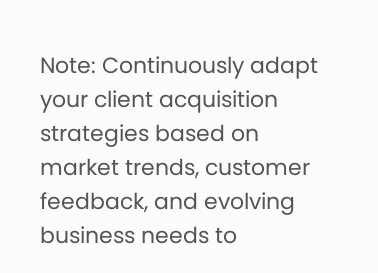Note: Continuously adapt your client acquisition strategies based on market trends, customer feedback, and evolving business needs to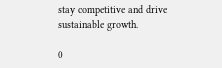stay competitive and drive sustainable growth.

0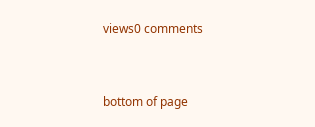views0 comments


bottom of page